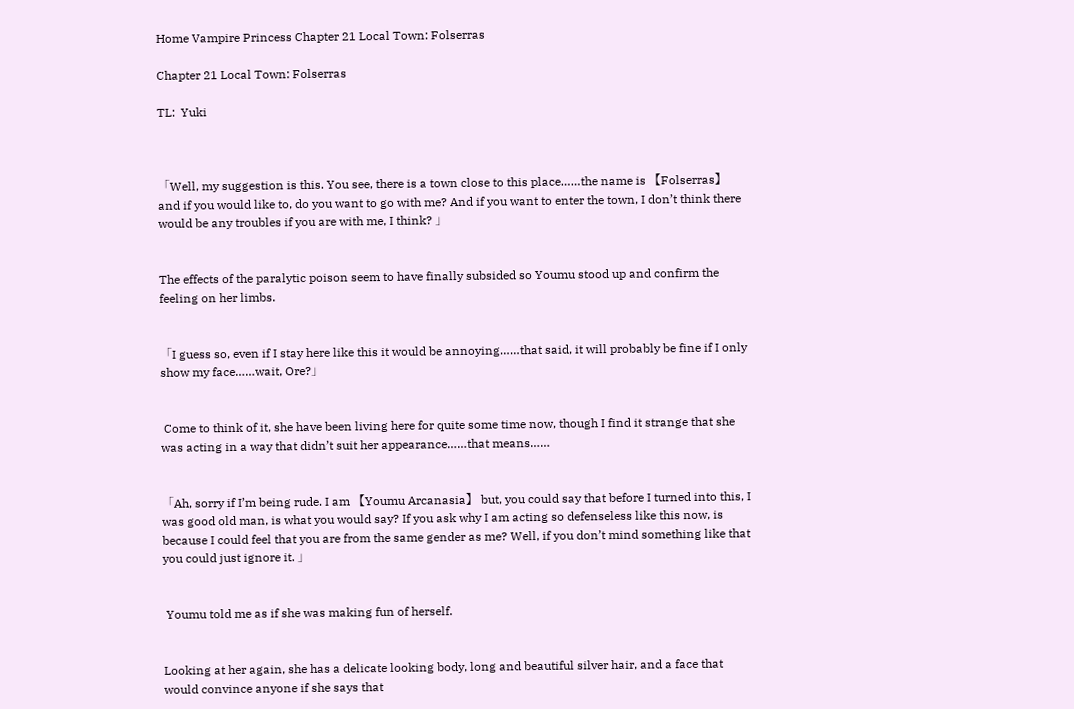Home Vampire Princess Chapter 21 Local Town: Folserras

Chapter 21 Local Town: Folserras

TL:  Yuki



「Well, my suggestion is this. You see, there is a town close to this place……the name is 【Folserras】 and if you would like to, do you want to go with me? And if you want to enter the town, I don’t think there would be any troubles if you are with me, I think? 」


The effects of the paralytic poison seem to have finally subsided so Youmu stood up and confirm the feeling on her limbs.


「I guess so, even if I stay here like this it would be annoying……that said, it will probably be fine if I only show my face……wait, Ore?」


 Come to think of it, she have been living here for quite some time now, though I find it strange that she was acting in a way that didn’t suit her appearance……that means……


「Ah, sorry if I’m being rude. I am 【Youmu Arcanasia】 but, you could say that before I turned into this, I was good old man, is what you would say? If you ask why I am acting so defenseless like this now, is because I could feel that you are from the same gender as me? Well, if you don’t mind something like that you could just ignore it. 」


 Youmu told me as if she was making fun of herself.


Looking at her again, she has a delicate looking body, long and beautiful silver hair, and a face that would convince anyone if she says that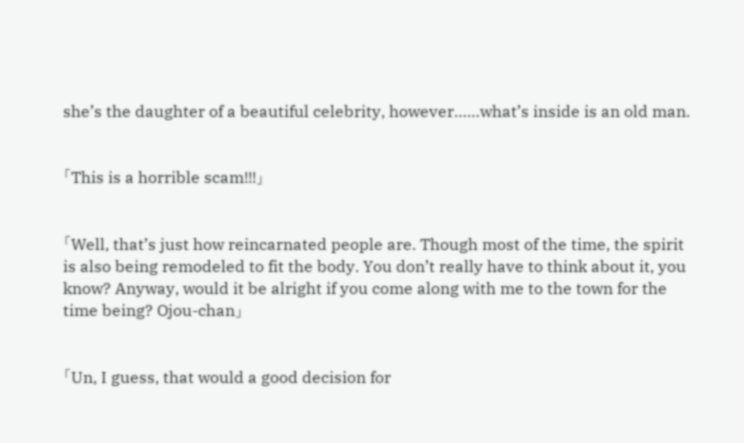she’s the daughter of a beautiful celebrity, however……what’s inside is an old man.


「This is a horrible scam!!!」


「Well, that’s just how reincarnated people are. Though most of the time, the spirit is also being remodeled to fit the body. You don’t really have to think about it, you know? Anyway, would it be alright if you come along with me to the town for the time being? Ojou-chan」


「Un, I guess, that would a good decision for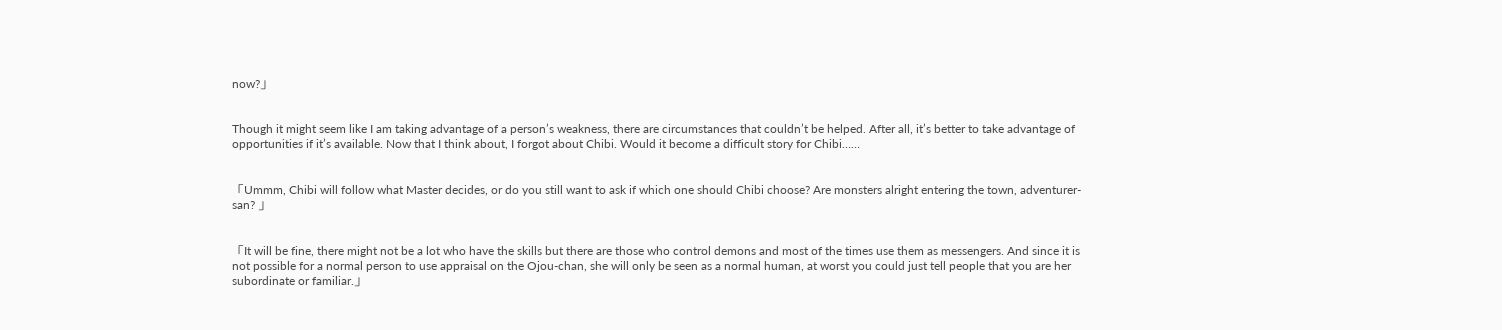now?」


Though it might seem like I am taking advantage of a person’s weakness, there are circumstances that couldn’t be helped. After all, it’s better to take advantage of opportunities if it’s available. Now that I think about, I forgot about Chibi. Would it become a difficult story for Chibi……


「Ummm, Chibi will follow what Master decides, or do you still want to ask if which one should Chibi choose? Are monsters alright entering the town, adventurer-san? 」


「It will be fine, there might not be a lot who have the skills but there are those who control demons and most of the times use them as messengers. And since it is not possible for a normal person to use appraisal on the Ojou-chan, she will only be seen as a normal human, at worst you could just tell people that you are her subordinate or familiar.」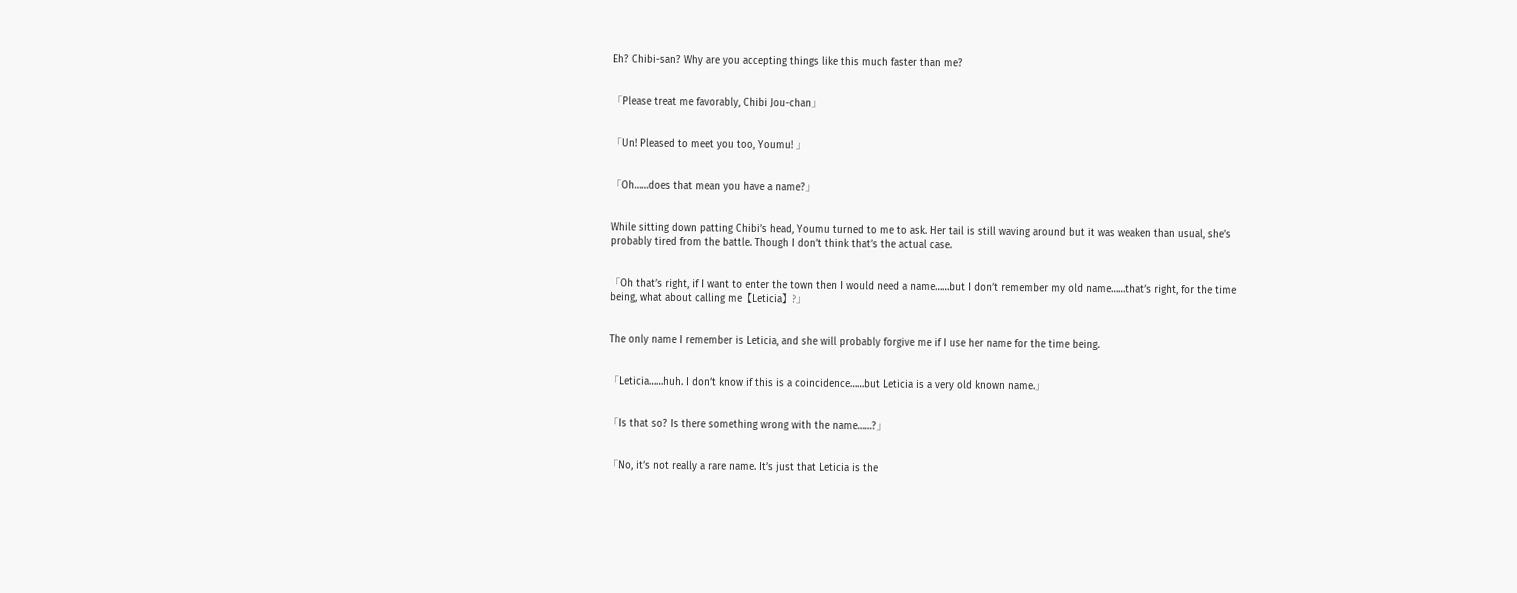Eh? Chibi-san? Why are you accepting things like this much faster than me?


「Please treat me favorably, Chibi Jou-chan」


「Un! Pleased to meet you too, Youmu! 」


「Oh……does that mean you have a name?」


While sitting down patting Chibi’s head, Youmu turned to me to ask. Her tail is still waving around but it was weaken than usual, she’s probably tired from the battle. Though I don’t think that’s the actual case.


「Oh that’s right, if I want to enter the town then I would need a name……but I don’t remember my old name……that’s right, for the time being, what about calling me【Leticia】?」


The only name I remember is Leticia, and she will probably forgive me if I use her name for the time being.


「Leticia……huh. I don’t know if this is a coincidence……but Leticia is a very old known name.」


「Is that so? Is there something wrong with the name……?」


「No, it’s not really a rare name. It’s just that Leticia is the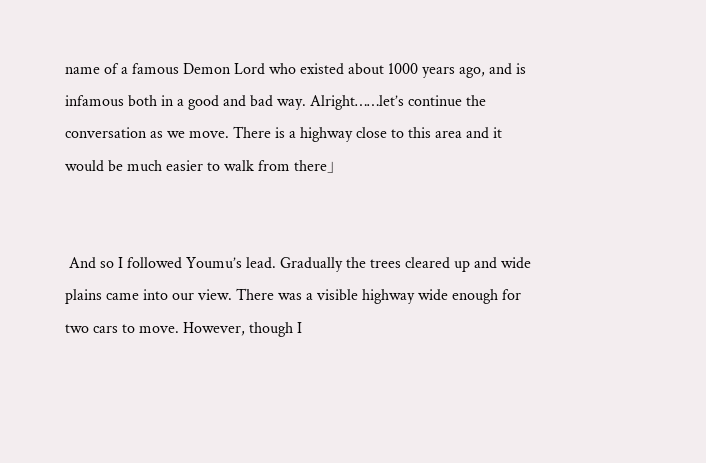name of a famous Demon Lord who existed about 1000 years ago, and is infamous both in a good and bad way. Alright……let’s continue the conversation as we move. There is a highway close to this area and it would be much easier to walk from there」


 And so I followed Youmu’s lead. Gradually the trees cleared up and wide plains came into our view. There was a visible highway wide enough for two cars to move. However, though I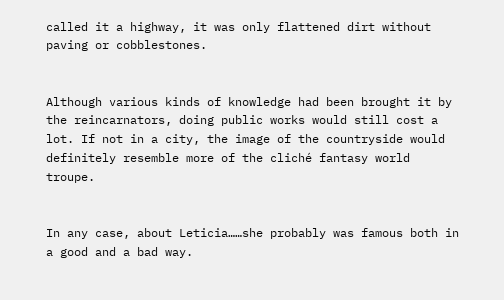called it a highway, it was only flattened dirt without paving or cobblestones.


Although various kinds of knowledge had been brought it by the reincarnators, doing public works would still cost a lot. If not in a city, the image of the countryside would definitely resemble more of the cliché fantasy world troupe.


In any case, about Leticia……she probably was famous both in a good and a bad way.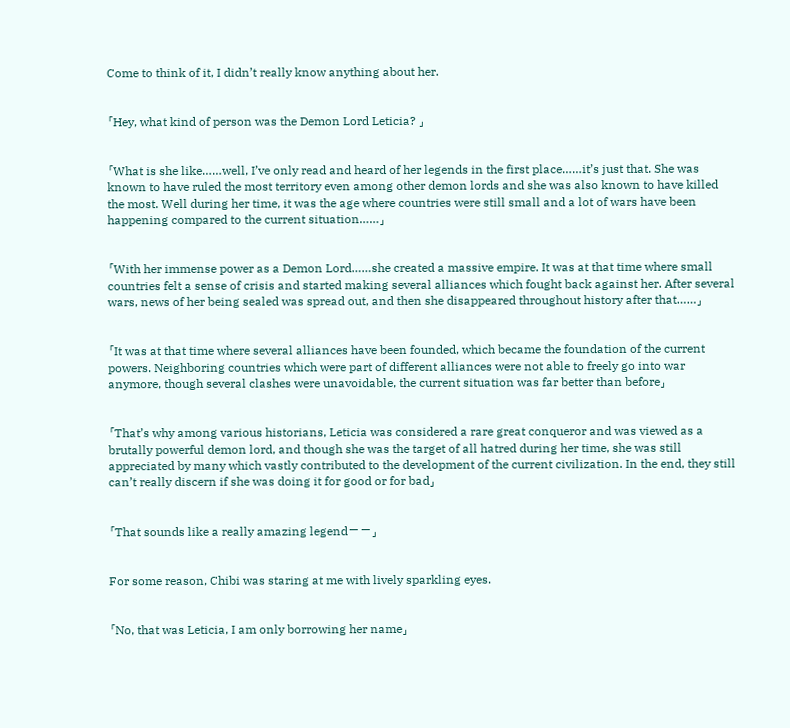Come to think of it, I didn’t really know anything about her.


「Hey, what kind of person was the Demon Lord Leticia? 」


「What is she like……well, I’ve only read and heard of her legends in the first place……it’s just that. She was known to have ruled the most territory even among other demon lords and she was also known to have killed the most. Well during her time, it was the age where countries were still small and a lot of wars have been happening compared to the current situation……」


「With her immense power as a Demon Lord……she created a massive empire. It was at that time where small countries felt a sense of crisis and started making several alliances which fought back against her. After several wars, news of her being sealed was spread out, and then she disappeared throughout history after that……」


「It was at that time where several alliances have been founded, which became the foundation of the current powers. Neighboring countries which were part of different alliances were not able to freely go into war anymore, though several clashes were unavoidable, the current situation was far better than before」


「That’s why among various historians, Leticia was considered a rare great conqueror and was viewed as a brutally powerful demon lord, and though she was the target of all hatred during her time, she was still appreciated by many which vastly contributed to the development of the current civilization. In the end, they still can’t really discern if she was doing it for good or for bad」


「That sounds like a really amazing legendーー」


For some reason, Chibi was staring at me with lively sparkling eyes.


「No, that was Leticia, I am only borrowing her name」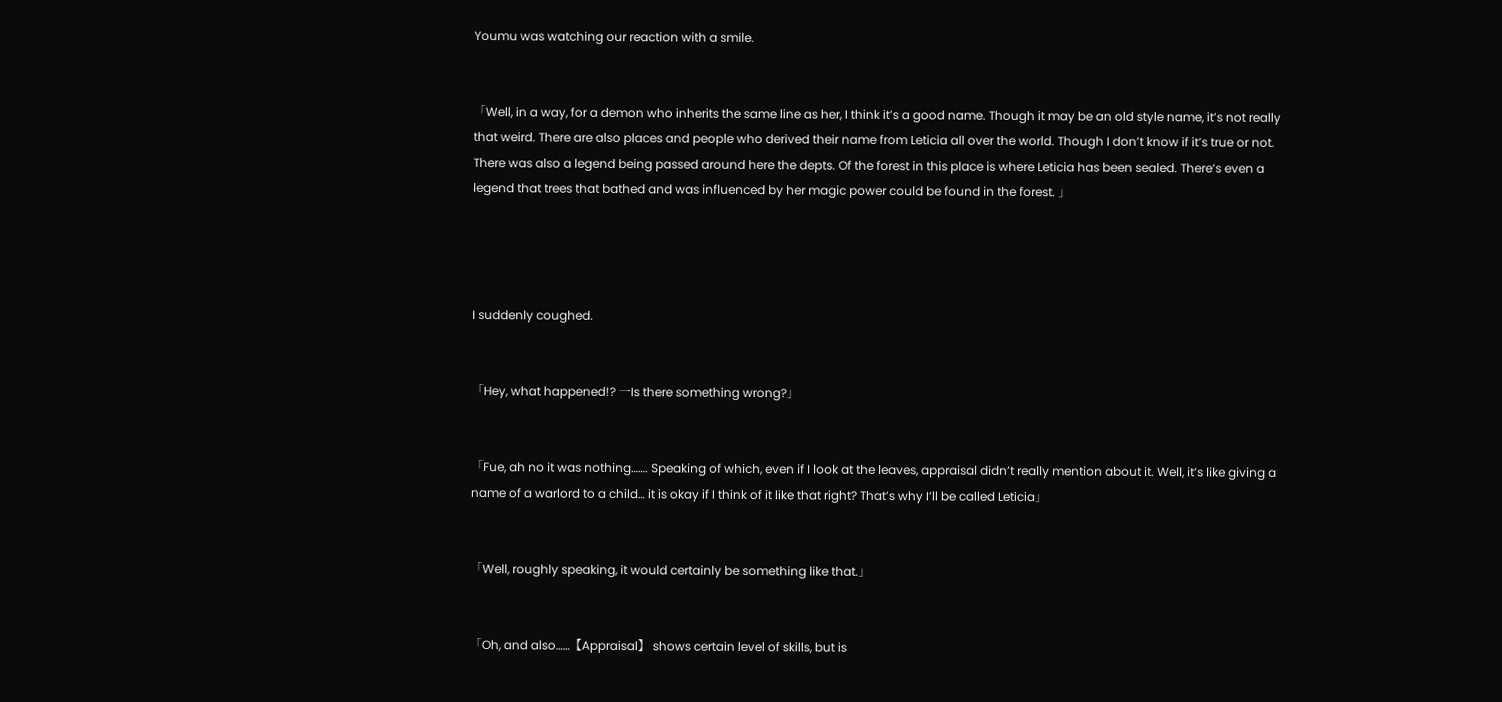Youmu was watching our reaction with a smile.


「Well, in a way, for a demon who inherits the same line as her, I think it’s a good name. Though it may be an old style name, it’s not really that weird. There are also places and people who derived their name from Leticia all over the world. Though I don’t know if it’s true or not. There was also a legend being passed around here the depts. Of the forest in this place is where Leticia has been sealed. There’s even a legend that trees that bathed and was influenced by her magic power could be found in the forest. 」




I suddenly coughed.


「Hey, what happened!? 一Is there something wrong?」


「Fue, ah no it was nothing……. Speaking of which, even if I look at the leaves, appraisal didn’t really mention about it. Well, it’s like giving a name of a warlord to a child… it is okay if I think of it like that right? That’s why I’ll be called Leticia」


「Well, roughly speaking, it would certainly be something like that.」


「Oh, and also……【Appraisal】 shows certain level of skills, but is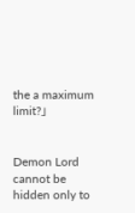the a maximum limit?」


Demon Lord cannot be hidden only to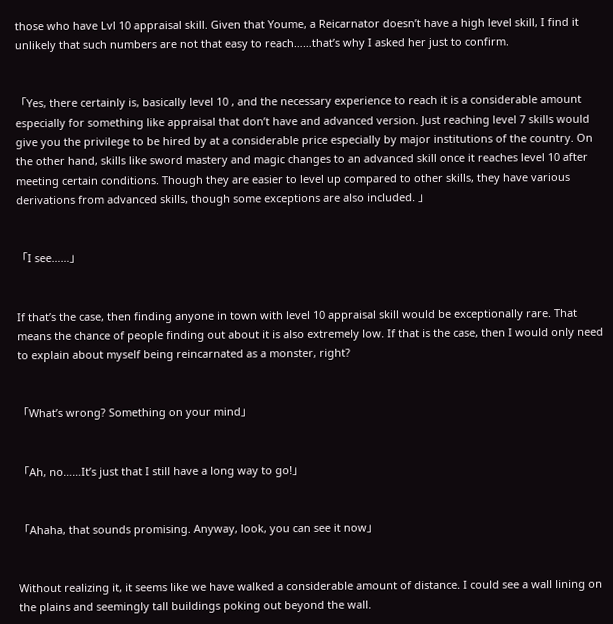those who have Lvl 10 appraisal skill. Given that Youme, a Reicarnator doesn’t have a high level skill, I find it unlikely that such numbers are not that easy to reach……that’s why I asked her just to confirm.


「Yes, there certainly is, basically level 10 , and the necessary experience to reach it is a considerable amount especially for something like appraisal that don’t have and advanced version. Just reaching level 7 skills would give you the privilege to be hired by at a considerable price especially by major institutions of the country. On the other hand, skills like sword mastery and magic changes to an advanced skill once it reaches level 10 after meeting certain conditions. Though they are easier to level up compared to other skills, they have various derivations from advanced skills, though some exceptions are also included. 」


「I see……」


If that’s the case, then finding anyone in town with level 10 appraisal skill would be exceptionally rare. That means the chance of people finding out about it is also extremely low. If that is the case, then I would only need to explain about myself being reincarnated as a monster, right?


「What’s wrong? Something on your mind」


「Ah, no……It’s just that I still have a long way to go!」


「Ahaha, that sounds promising. Anyway, look, you can see it now」


Without realizing it, it seems like we have walked a considerable amount of distance. I could see a wall lining on the plains and seemingly tall buildings poking out beyond the wall.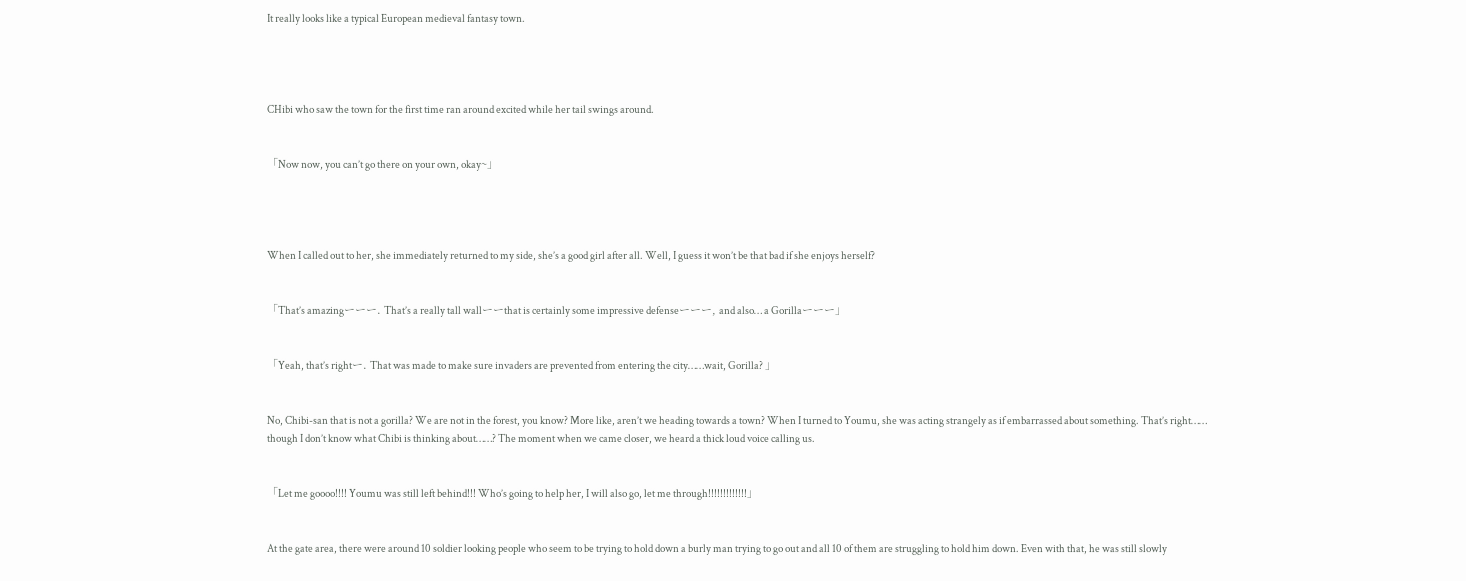It really looks like a typical European medieval fantasy town.




CHibi who saw the town for the first time ran around excited while her tail swings around.


「Now now, you can’t go there on your own, okay~」




When I called out to her, she immediately returned to my side, she’s a good girl after all. Well, I guess it won’t be that bad if she enjoys herself?


「That’s amazingーーー. That’s a really tall wallーーthat is certainly some impressive defenseーーー, and also… a Gorillaーーー」


「Yeah, that’s rightー. That was made to make sure invaders are prevented from entering the city……wait, Gorilla? 」


No, Chibi-san that is not a gorilla? We are not in the forest, you know? More like, aren’t we heading towards a town? When I turned to Youmu, she was acting strangely as if embarrassed about something. That’s right…… though I don’t know what Chibi is thinking about……? The moment when we came closer, we heard a thick loud voice calling us.


「Let me goooo!!!! Youmu was still left behind!!! Who’s going to help her, I will also go, let me through!!!!!!!!!!!!!」


At the gate area, there were around 10 soldier looking people who seem to be trying to hold down a burly man trying to go out and all 10 of them are struggling to hold him down. Even with that, he was still slowly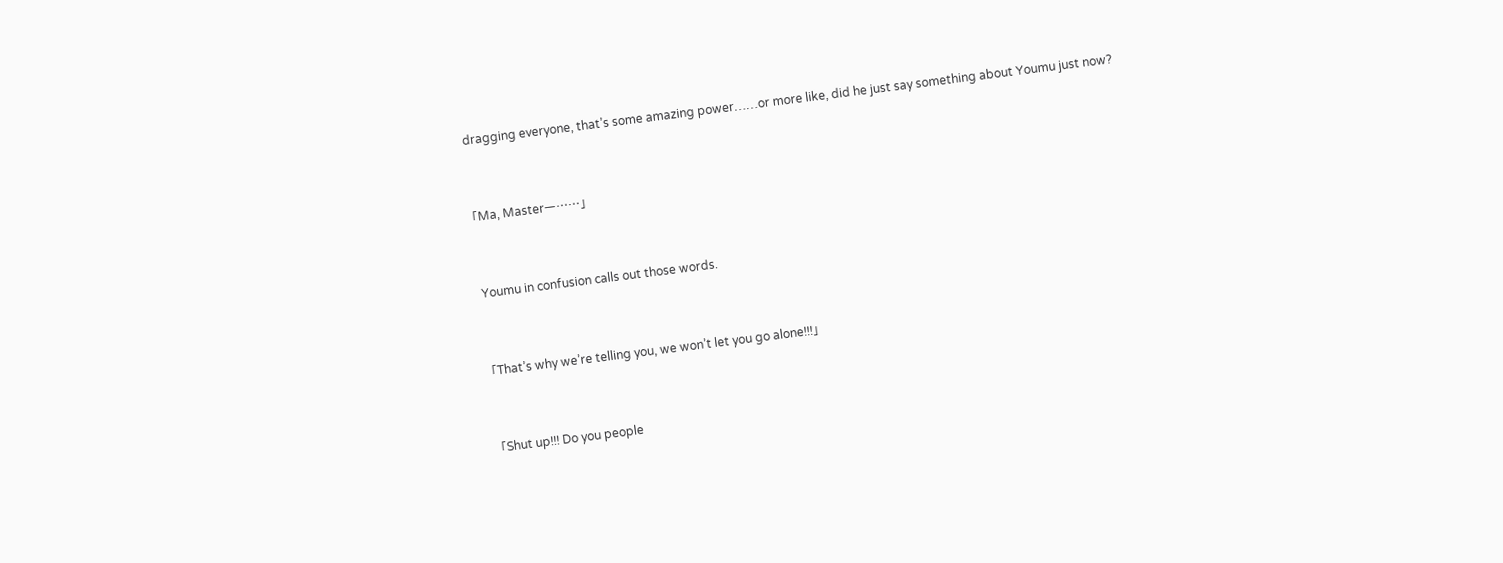dragging everyone, that’s some amazing power……or more like, did he just say something about Youmu just now?


「Ma, Masterー……」


Youmu in confusion calls out those words.


「That’s why we’re telling you, we won’t let you go alone!!!」


「Shut up!!! Do you people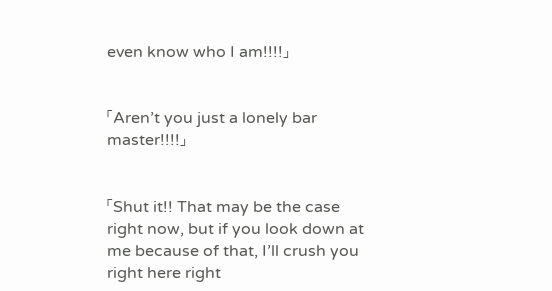even know who I am!!!!」


「Aren’t you just a lonely bar master!!!!」


「Shut it!! That may be the case right now, but if you look down at me because of that, I’ll crush you right here right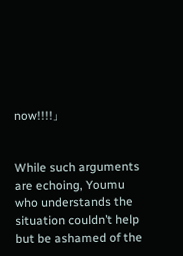now!!!!」


While such arguments are echoing, Youmu who understands the situation couldn’t help but be ashamed of the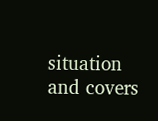situation and covers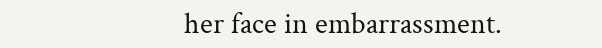her face in embarrassment.